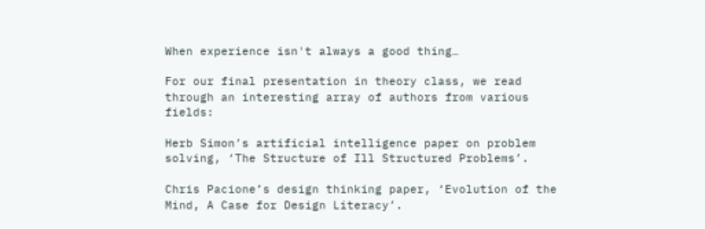When experience isn't always a good thing…

For our final presentation in theory class, we read through an interesting array of authors from various fields:

Herb Simon’s artificial intelligence paper on problem solving, ‘The Structure of Ill Structured Problems’.

Chris Pacione’s design thinking paper, ‘Evolution of the Mind, A Case for Design Literacy’.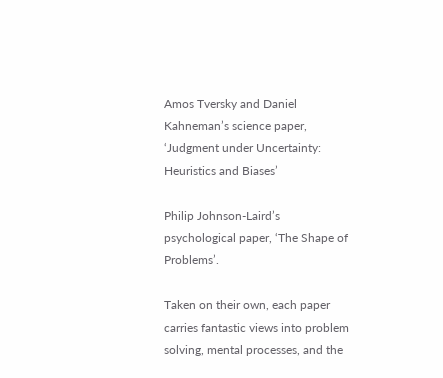Amos Tversky and Daniel Kahneman’s science paper, ‘Judgment under Uncertainty: Heuristics and Biases’

Philip Johnson-Laird’s psychological paper, ‘The Shape of Problems’.

Taken on their own, each paper carries fantastic views into problem solving, mental processes, and the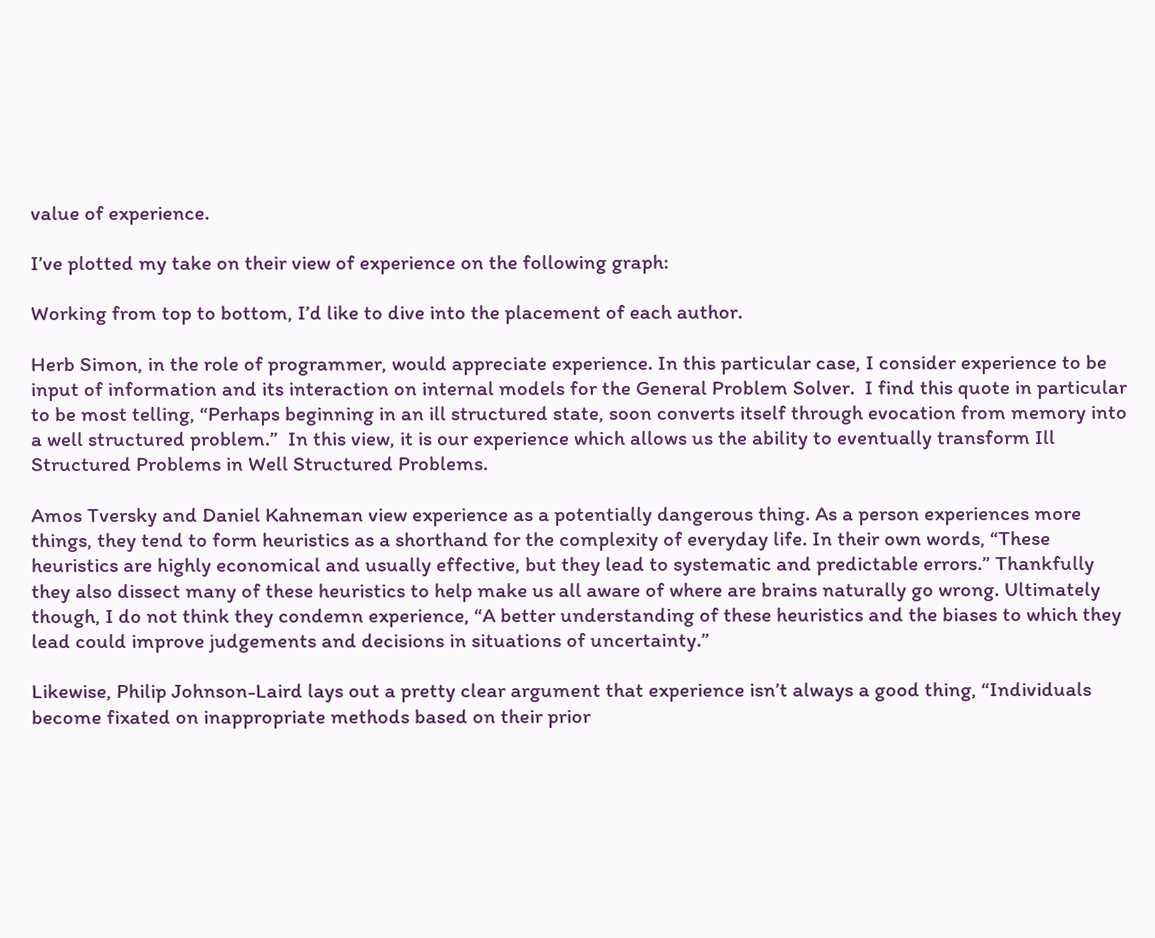value of experience.

I’ve plotted my take on their view of experience on the following graph:

Working from top to bottom, I’d like to dive into the placement of each author.

Herb Simon, in the role of programmer, would appreciate experience. In this particular case, I consider experience to be input of information and its interaction on internal models for the General Problem Solver.  I find this quote in particular to be most telling, “Perhaps beginning in an ill structured state, soon converts itself through evocation from memory into a well structured problem.”  In this view, it is our experience which allows us the ability to eventually transform Ill Structured Problems in Well Structured Problems.

Amos Tversky and Daniel Kahneman view experience as a potentially dangerous thing. As a person experiences more things, they tend to form heuristics as a shorthand for the complexity of everyday life. In their own words, “These heuristics are highly economical and usually effective, but they lead to systematic and predictable errors.” Thankfully they also dissect many of these heuristics to help make us all aware of where are brains naturally go wrong. Ultimately though, I do not think they condemn experience, “A better understanding of these heuristics and the biases to which they lead could improve judgements and decisions in situations of uncertainty.”

Likewise, Philip Johnson-Laird lays out a pretty clear argument that experience isn’t always a good thing, “Individuals become fixated on inappropriate methods based on their prior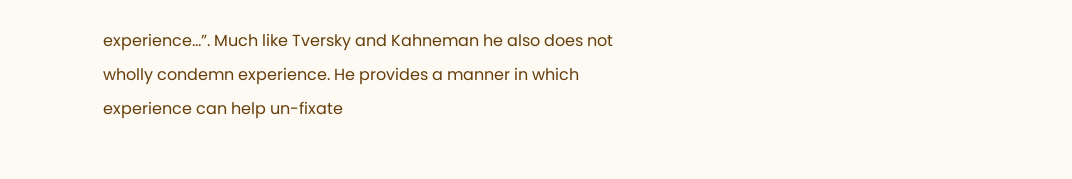experience…”. Much like Tversky and Kahneman he also does not wholly condemn experience. He provides a manner in which experience can help un-fixate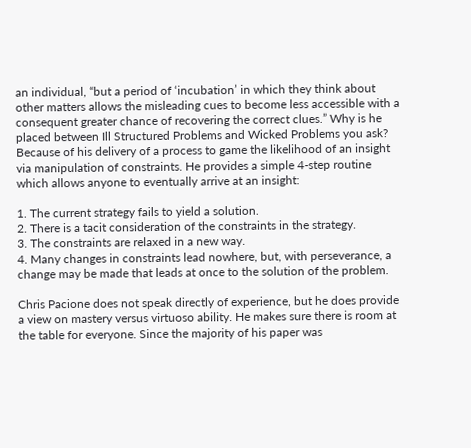an individual, “but a period of ‘incubation’ in which they think about other matters allows the misleading cues to become less accessible with a consequent greater chance of recovering the correct clues.” Why is he placed between Ill Structured Problems and Wicked Problems you ask? Because of his delivery of a process to game the likelihood of an insight via manipulation of constraints. He provides a simple 4-step routine which allows anyone to eventually arrive at an insight:

1. The current strategy fails to yield a solution.
2. There is a tacit consideration of the constraints in the strategy.
3. The constraints are relaxed in a new way.
4. Many changes in constraints lead nowhere, but, with perseverance, a change may be made that leads at once to the solution of the problem.

Chris Pacione does not speak directly of experience, but he does provide a view on mastery versus virtuoso ability. He makes sure there is room at the table for everyone. Since the majority of his paper was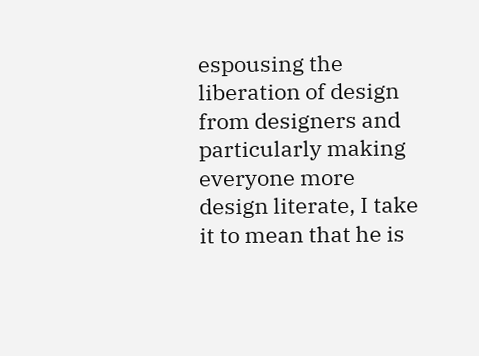espousing the liberation of design from designers and particularly making everyone more design literate, I take it to mean that he is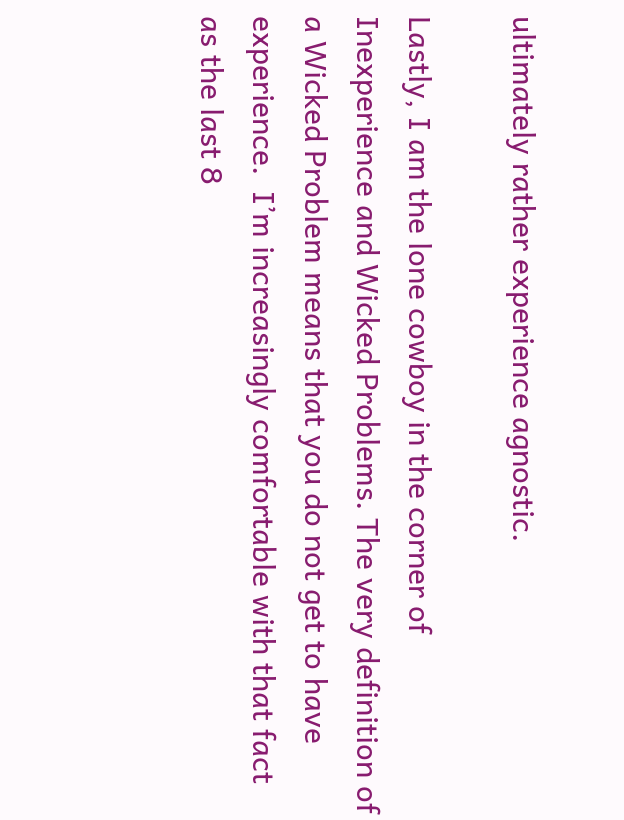ultimately rather experience agnostic.

Lastly, I am the lone cowboy in the corner of Inexperience and Wicked Problems. The very definition of a Wicked Problem means that you do not get to have experience.  I’m increasingly comfortable with that fact as the last 8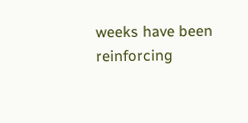weeks have been reinforcing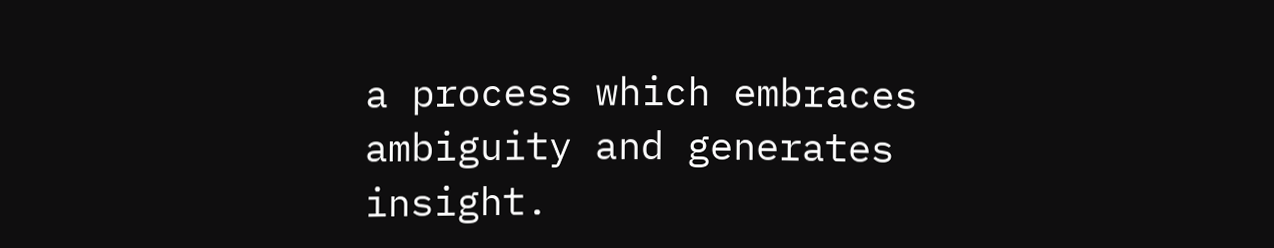a process which embraces ambiguity and generates insight.